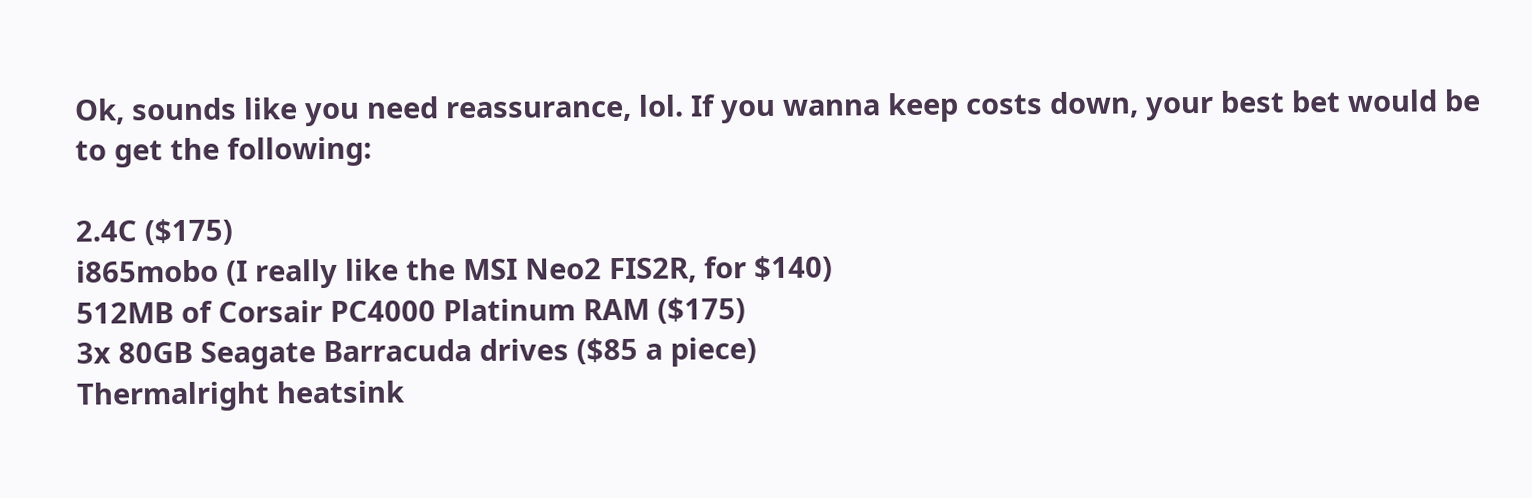Ok, sounds like you need reassurance, lol. If you wanna keep costs down, your best bet would be to get the following:

2.4C ($175)
i865mobo (I really like the MSI Neo2 FIS2R, for $140)
512MB of Corsair PC4000 Platinum RAM ($175)
3x 80GB Seagate Barracuda drives ($85 a piece)
Thermalright heatsink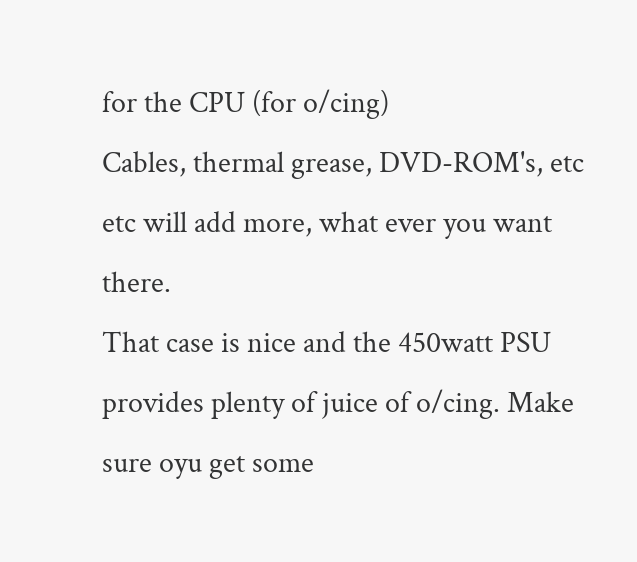for the CPU (for o/cing)
Cables, thermal grease, DVD-ROM's, etc etc will add more, what ever you want there.
That case is nice and the 450watt PSU provides plenty of juice of o/cing. Make sure oyu get some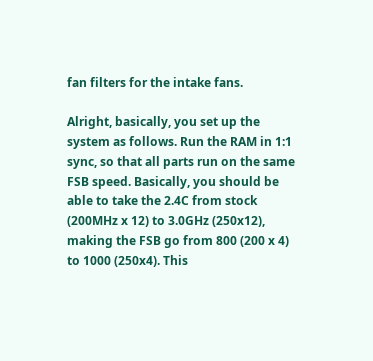fan filters for the intake fans.

Alright, basically, you set up the system as follows. Run the RAM in 1:1 sync, so that all parts run on the same FSB speed. Basically, you should be able to take the 2.4C from stock (200MHz x 12) to 3.0GHz (250x12), making the FSB go from 800 (200 x 4) to 1000 (250x4). This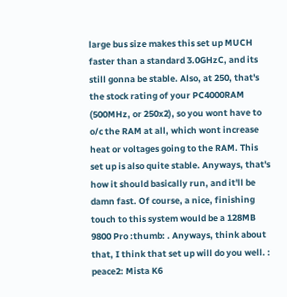large bus size makes this set up MUCH faster than a standard 3.0GHzC, and its still gonna be stable. Also, at 250, that's the stock rating of your PC4000RAM (500MHz, or 250x2), so you wont have to o/c the RAM at all, which wont increase heat or voltages going to the RAM. This set up is also quite stable. Anyways, that's how it should basically run, and it'll be damn fast. Of course, a nice, finishing touch to this system would be a 128MB 9800 Pro :thumb: . Anyways, think about that, I think that set up will do you well. : peace2: Mista K6